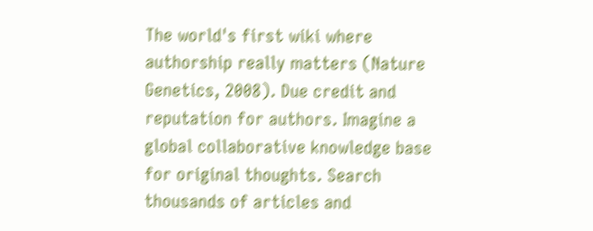The world's first wiki where authorship really matters (Nature Genetics, 2008). Due credit and reputation for authors. Imagine a global collaborative knowledge base for original thoughts. Search thousands of articles and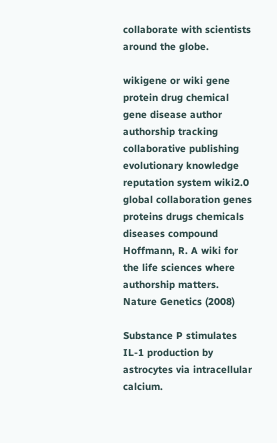collaborate with scientists around the globe.

wikigene or wiki gene protein drug chemical gene disease author authorship tracking collaborative publishing evolutionary knowledge reputation system wiki2.0 global collaboration genes proteins drugs chemicals diseases compound
Hoffmann, R. A wiki for the life sciences where authorship matters. Nature Genetics (2008)

Substance P stimulates IL-1 production by astrocytes via intracellular calcium.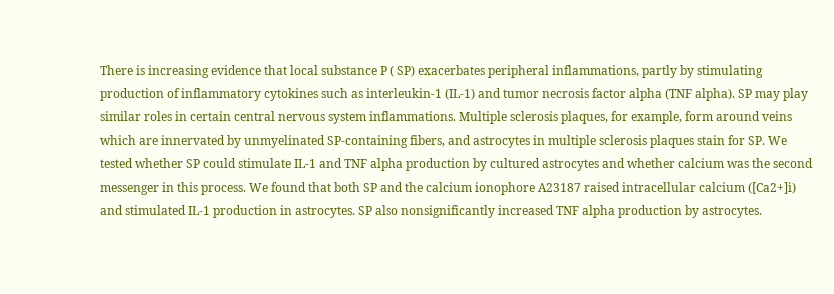There is increasing evidence that local substance P ( SP) exacerbates peripheral inflammations, partly by stimulating production of inflammatory cytokines such as interleukin-1 (IL-1) and tumor necrosis factor alpha (TNF alpha). SP may play similar roles in certain central nervous system inflammations. Multiple sclerosis plaques, for example, form around veins which are innervated by unmyelinated SP-containing fibers, and astrocytes in multiple sclerosis plaques stain for SP. We tested whether SP could stimulate IL-1 and TNF alpha production by cultured astrocytes and whether calcium was the second messenger in this process. We found that both SP and the calcium ionophore A23187 raised intracellular calcium ([Ca2+]i) and stimulated IL-1 production in astrocytes. SP also nonsignificantly increased TNF alpha production by astrocytes.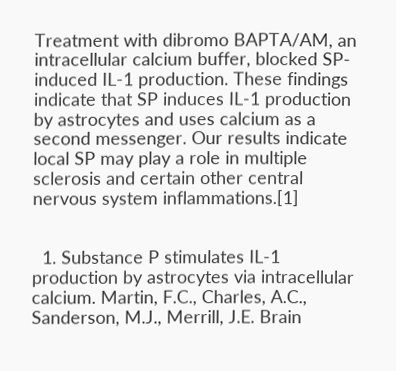Treatment with dibromo BAPTA/AM, an intracellular calcium buffer, blocked SP-induced IL-1 production. These findings indicate that SP induces IL-1 production by astrocytes and uses calcium as a second messenger. Our results indicate local SP may play a role in multiple sclerosis and certain other central nervous system inflammations.[1]


  1. Substance P stimulates IL-1 production by astrocytes via intracellular calcium. Martin, F.C., Charles, A.C., Sanderson, M.J., Merrill, J.E. Brain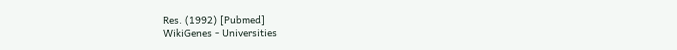Res. (1992) [Pubmed]
WikiGenes - Universities